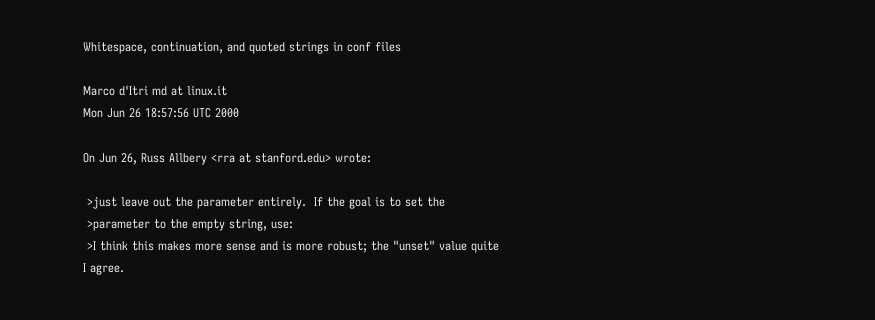Whitespace, continuation, and quoted strings in conf files

Marco d'Itri md at linux.it
Mon Jun 26 18:57:56 UTC 2000

On Jun 26, Russ Allbery <rra at stanford.edu> wrote:

 >just leave out the parameter entirely.  If the goal is to set the
 >parameter to the empty string, use:
 >I think this makes more sense and is more robust; the "unset" value quite
I agree.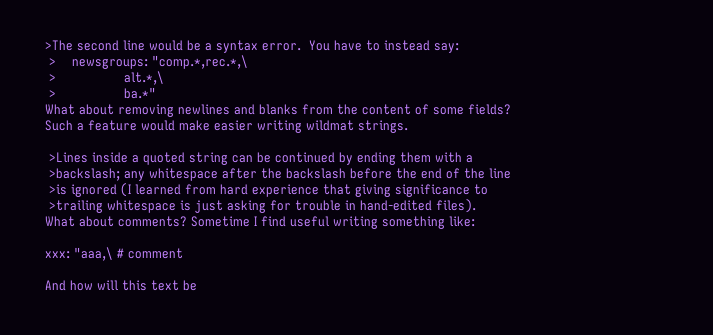>The second line would be a syntax error.  You have to instead say:
 >    newsgroups: "comp.*,rec.*,\
 >                 alt.*,\
 >                 ba.*"
What about removing newlines and blanks from the content of some fields?
Such a feature would make easier writing wildmat strings.

 >Lines inside a quoted string can be continued by ending them with a
 >backslash; any whitespace after the backslash before the end of the line
 >is ignored (I learned from hard experience that giving significance to
 >trailing whitespace is just asking for trouble in hand-edited files).
What about comments? Sometime I find useful writing something like:

xxx: "aaa,\ # comment

And how will this text be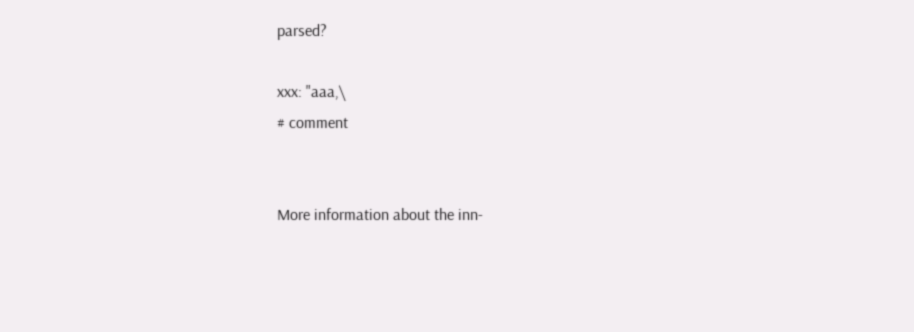parsed?

xxx: "aaa,\
# comment


More information about the inn-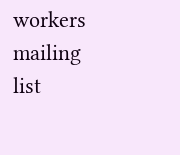workers mailing list